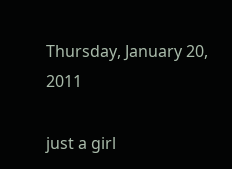Thursday, January 20, 2011

just a girl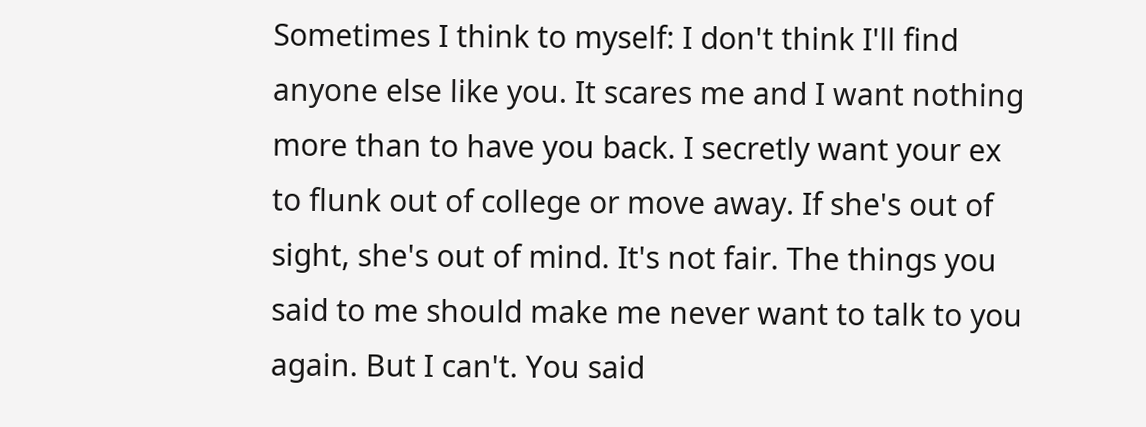Sometimes I think to myself: I don't think I'll find anyone else like you. It scares me and I want nothing more than to have you back. I secretly want your ex to flunk out of college or move away. If she's out of sight, she's out of mind. It's not fair. The things you said to me should make me never want to talk to you again. But I can't. You said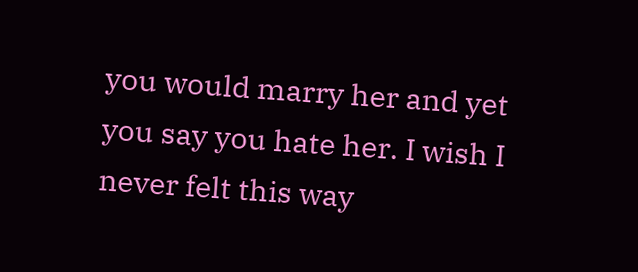you would marry her and yet you say you hate her. I wish I never felt this way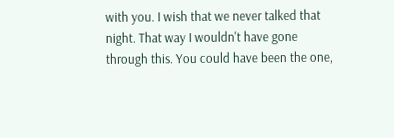with you. I wish that we never talked that night. That way I wouldn't have gone through this. You could have been the one,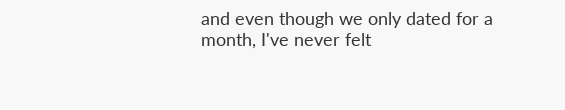and even though we only dated for a month, I've never felt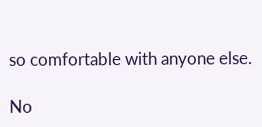so comfortable with anyone else.

No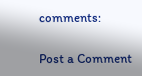comments:

Post a Comment